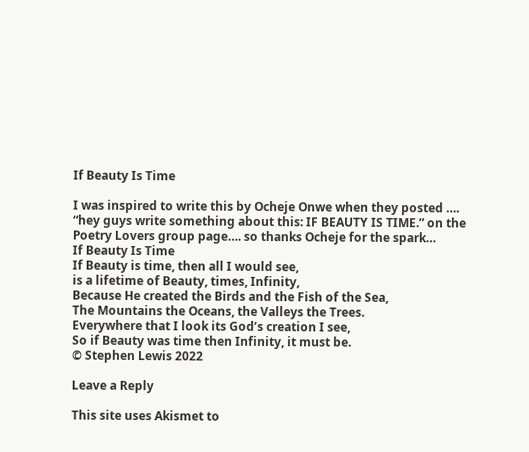If Beauty Is Time

I was inspired to write this by Ocheje Onwe when they posted …. “hey guys write something about this: IF BEAUTY IS TIME.” on the Poetry Lovers group page…. so thanks Ocheje for the spark…
If Beauty Is Time
If Beauty is time, then all I would see,
is a lifetime of Beauty, times, Infinity,
Because He created the Birds and the Fish of the Sea,
The Mountains the Oceans, the Valleys the Trees.
Everywhere that I look its God’s creation I see,
So if Beauty was time then Infinity, it must be.
© Stephen Lewis 2022

Leave a Reply

This site uses Akismet to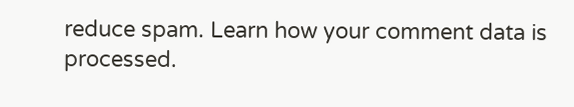reduce spam. Learn how your comment data is processed.